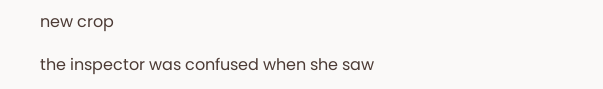new crop

the inspector was confused when she saw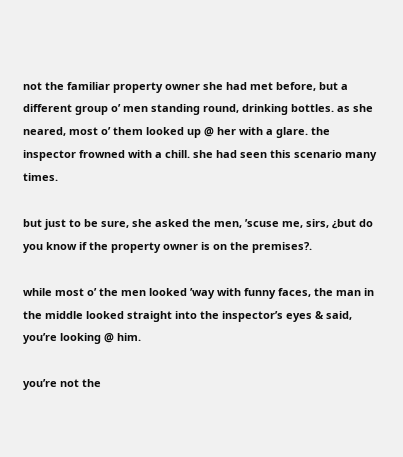not the familiar property owner she had met before, but a different group o’ men standing round, drinking bottles. as she neared, most o’ them looked up @ her with a glare. the inspector frowned with a chill. she had seen this scenario many times.

but just to be sure, she asked the men, ’scuse me, sirs, ¿but do you know if the property owner is on the premises?.

while most o’ the men looked ’way with funny faces, the man in the middle looked straight into the inspector’s eyes & said, you’re looking @ him.

you’re not the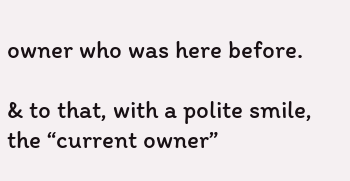owner who was here before.

& to that, with a polite smile, the “current owner”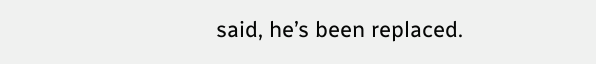said, he’s been replaced.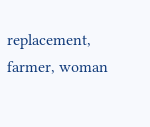replacement, farmer, woman